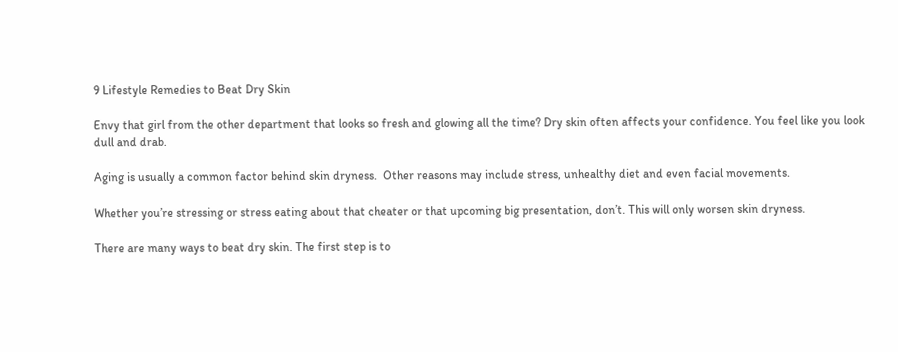9 Lifestyle Remedies to Beat Dry Skin

Envy that girl from the other department that looks so fresh and glowing all the time? Dry skin often affects your confidence. You feel like you look dull and drab.

Aging is usually a common factor behind skin dryness.  Other reasons may include stress, unhealthy diet and even facial movements.

Whether you’re stressing or stress eating about that cheater or that upcoming big presentation, don’t. This will only worsen skin dryness.

There are many ways to beat dry skin. The first step is to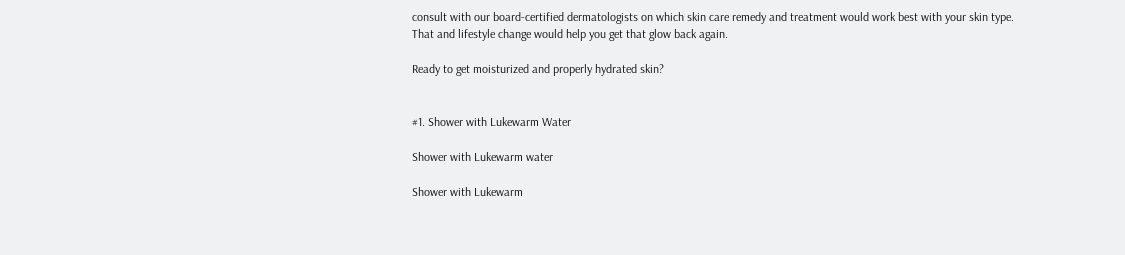consult with our board-certified dermatologists on which skin care remedy and treatment would work best with your skin type. That and lifestyle change would help you get that glow back again.

Ready to get moisturized and properly hydrated skin?


#1. Shower with Lukewarm Water

Shower with Lukewarm water

Shower with Lukewarm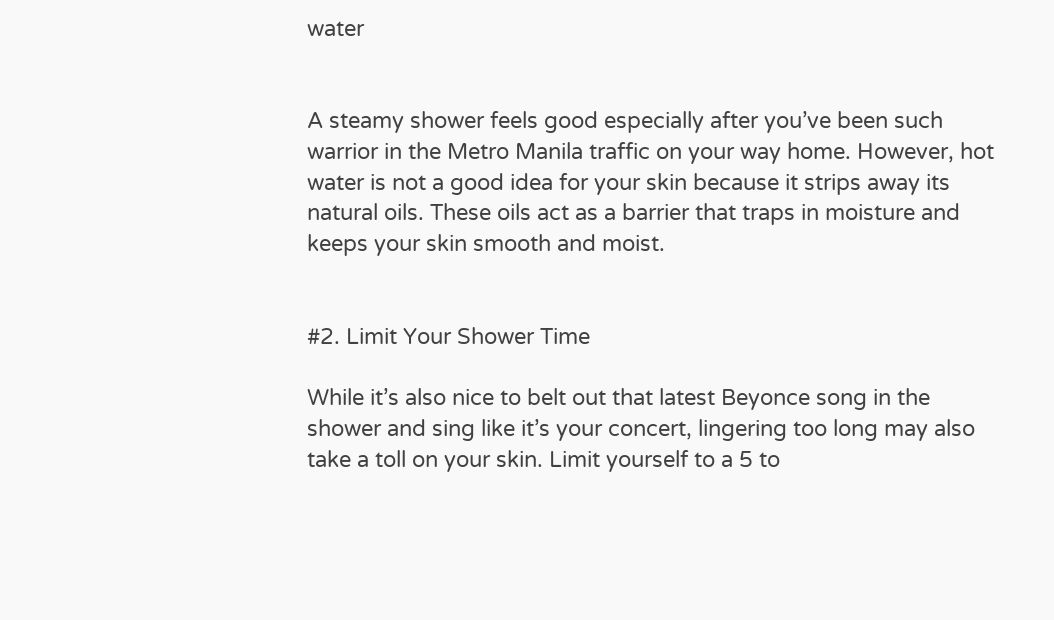water


A steamy shower feels good especially after you’ve been such warrior in the Metro Manila traffic on your way home. However, hot water is not a good idea for your skin because it strips away its natural oils. These oils act as a barrier that traps in moisture and keeps your skin smooth and moist.


#2. Limit Your Shower Time

While it’s also nice to belt out that latest Beyonce song in the shower and sing like it’s your concert, lingering too long may also take a toll on your skin. Limit yourself to a 5 to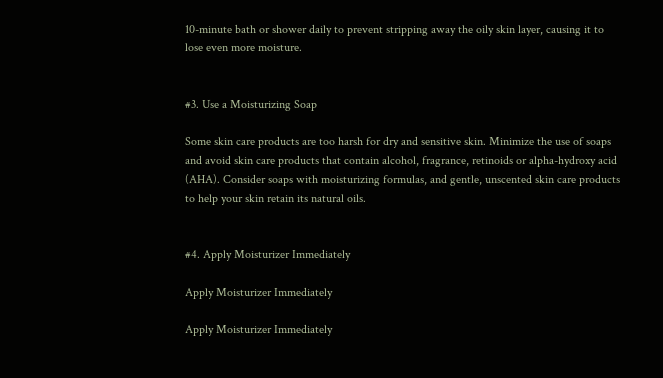10-minute bath or shower daily to prevent stripping away the oily skin layer, causing it to lose even more moisture.


#3. Use a Moisturizing Soap

Some skin care products are too harsh for dry and sensitive skin. Minimize the use of soaps and avoid skin care products that contain alcohol, fragrance, retinoids or alpha-hydroxy acid (AHA). Consider soaps with moisturizing formulas, and gentle, unscented skin care products to help your skin retain its natural oils.


#4. Apply Moisturizer Immediately

Apply Moisturizer Immediately

Apply Moisturizer Immediately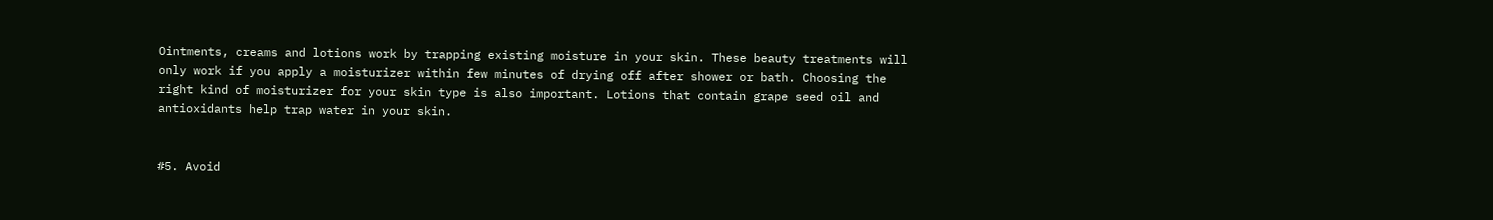Ointments, creams and lotions work by trapping existing moisture in your skin. These beauty treatments will only work if you apply a moisturizer within few minutes of drying off after shower or bath. Choosing the right kind of moisturizer for your skin type is also important. Lotions that contain grape seed oil and antioxidants help trap water in your skin.


#5. Avoid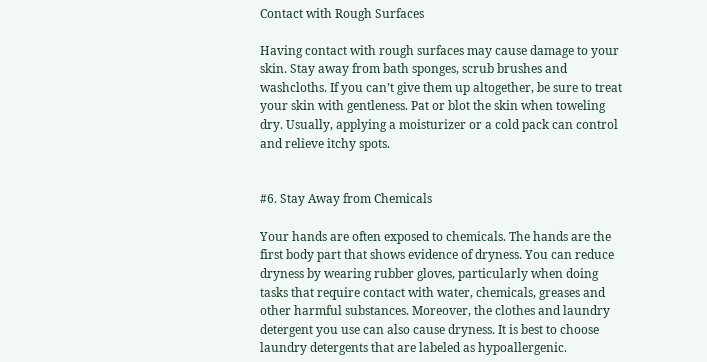Contact with Rough Surfaces

Having contact with rough surfaces may cause damage to your skin. Stay away from bath sponges, scrub brushes and washcloths. If you can’t give them up altogether, be sure to treat your skin with gentleness. Pat or blot the skin when toweling dry. Usually, applying a moisturizer or a cold pack can control and relieve itchy spots.


#6. Stay Away from Chemicals

Your hands are often exposed to chemicals. The hands are the first body part that shows evidence of dryness. You can reduce dryness by wearing rubber gloves, particularly when doing tasks that require contact with water, chemicals, greases and other harmful substances. Moreover, the clothes and laundry detergent you use can also cause dryness. It is best to choose laundry detergents that are labeled as hypoallergenic.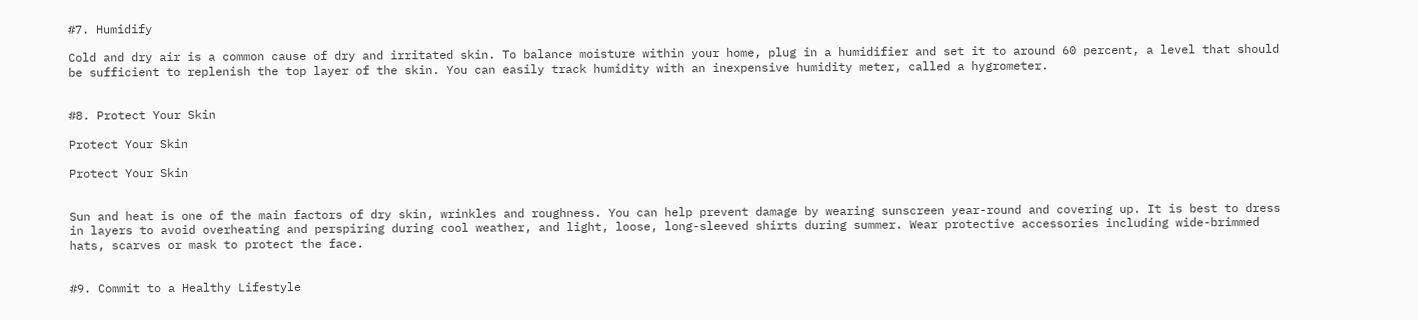#7. Humidify

Cold and dry air is a common cause of dry and irritated skin. To balance moisture within your home, plug in a humidifier and set it to around 60 percent, a level that should be sufficient to replenish the top layer of the skin. You can easily track humidity with an inexpensive humidity meter, called a hygrometer.


#8. Protect Your Skin

Protect Your Skin

Protect Your Skin


Sun and heat is one of the main factors of dry skin, wrinkles and roughness. You can help prevent damage by wearing sunscreen year-round and covering up. It is best to dress in layers to avoid overheating and perspiring during cool weather, and light, loose, long-sleeved shirts during summer. Wear protective accessories including wide-brimmed hats, scarves or mask to protect the face.


#9. Commit to a Healthy Lifestyle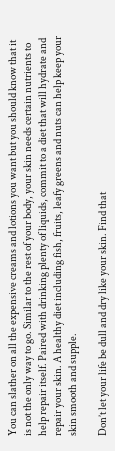You can slather on all the expensive creams and lotions you want but you should know that it is not the only way to go. Similar to the rest of your body, your skin needs certain nutrients to help repair itself. Paired with drinking plenty of liquids, commit to a diet that will hydrate and repair your skin. A healthy diet including fish, fruits, leafy greens and nuts can help keep your skin smooth and supple.

Don’t let your life be dull and dry like your skin. Find that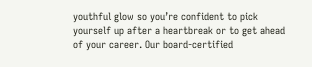youthful glow so you’re confident to pick yourself up after a heartbreak or to get ahead of your career. Our board-certified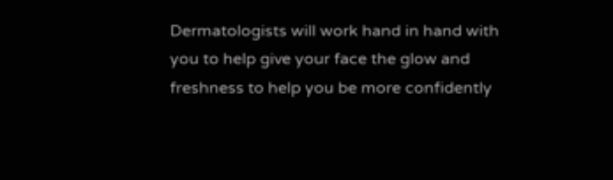Dermatologists will work hand in hand with you to help give your face the glow and freshness to help you be more confidently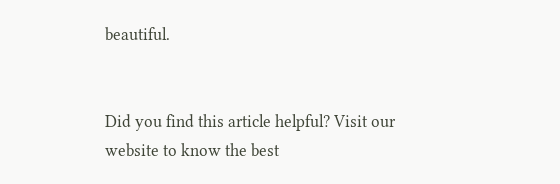beautiful.


Did you find this article helpful? Visit our website to know the best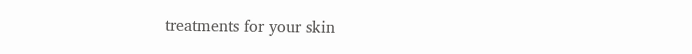treatments for your skin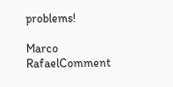problems!

Marco RafaelComment